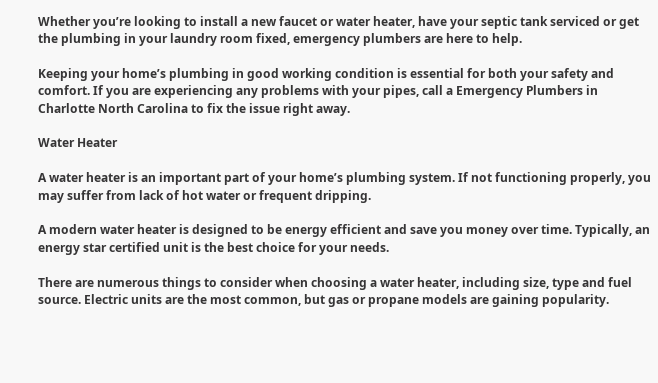Whether you’re looking to install a new faucet or water heater, have your septic tank serviced or get the plumbing in your laundry room fixed, emergency plumbers are here to help.

Keeping your home’s plumbing in good working condition is essential for both your safety and comfort. If you are experiencing any problems with your pipes, call a Emergency Plumbers in Charlotte North Carolina to fix the issue right away.

Water Heater

A water heater is an important part of your home’s plumbing system. If not functioning properly, you may suffer from lack of hot water or frequent dripping.

A modern water heater is designed to be energy efficient and save you money over time. Typically, an energy star certified unit is the best choice for your needs.

There are numerous things to consider when choosing a water heater, including size, type and fuel source. Electric units are the most common, but gas or propane models are gaining popularity.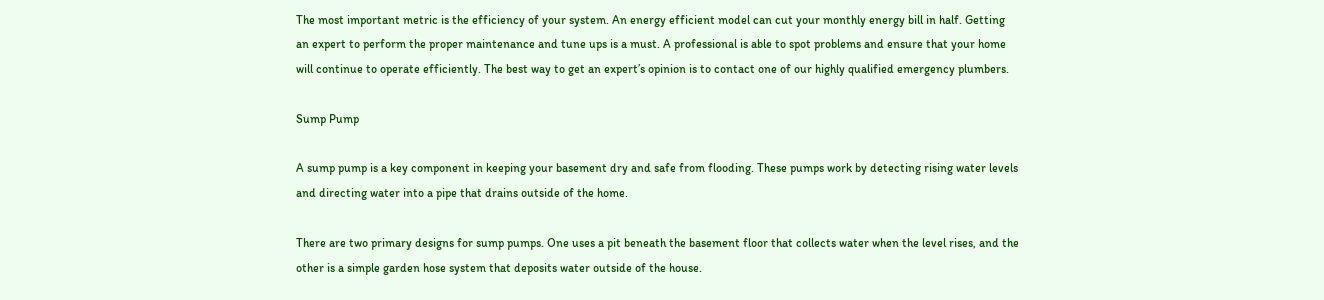The most important metric is the efficiency of your system. An energy efficient model can cut your monthly energy bill in half. Getting an expert to perform the proper maintenance and tune ups is a must. A professional is able to spot problems and ensure that your home will continue to operate efficiently. The best way to get an expert’s opinion is to contact one of our highly qualified emergency plumbers.

Sump Pump

A sump pump is a key component in keeping your basement dry and safe from flooding. These pumps work by detecting rising water levels and directing water into a pipe that drains outside of the home.

There are two primary designs for sump pumps. One uses a pit beneath the basement floor that collects water when the level rises, and the other is a simple garden hose system that deposits water outside of the house.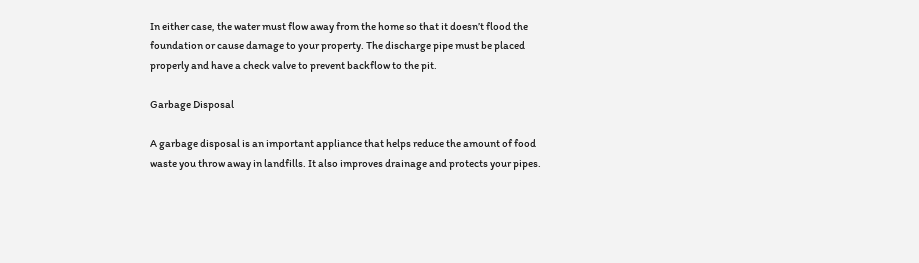In either case, the water must flow away from the home so that it doesn’t flood the foundation or cause damage to your property. The discharge pipe must be placed properly and have a check valve to prevent backflow to the pit.

Garbage Disposal

A garbage disposal is an important appliance that helps reduce the amount of food waste you throw away in landfills. It also improves drainage and protects your pipes.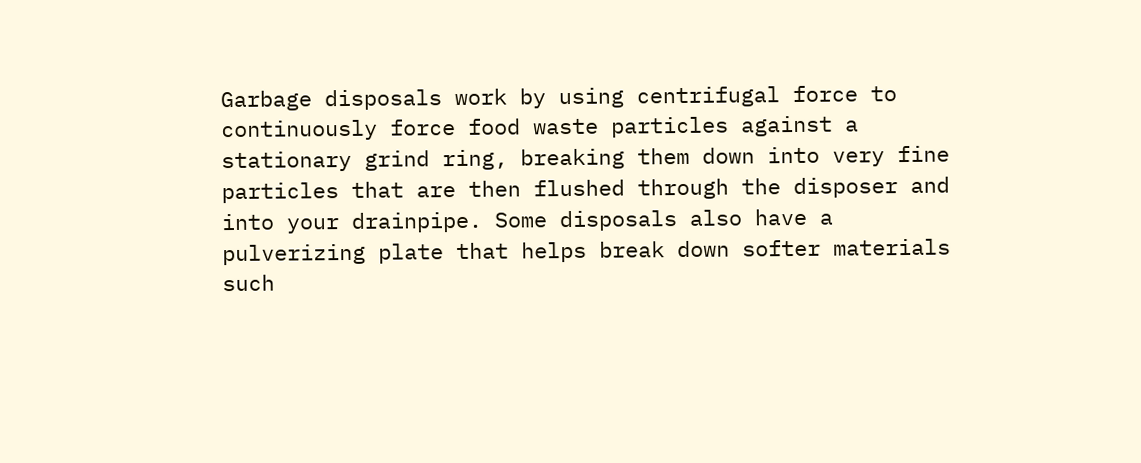Garbage disposals work by using centrifugal force to continuously force food waste particles against a stationary grind ring, breaking them down into very fine particles that are then flushed through the disposer and into your drainpipe. Some disposals also have a pulverizing plate that helps break down softer materials such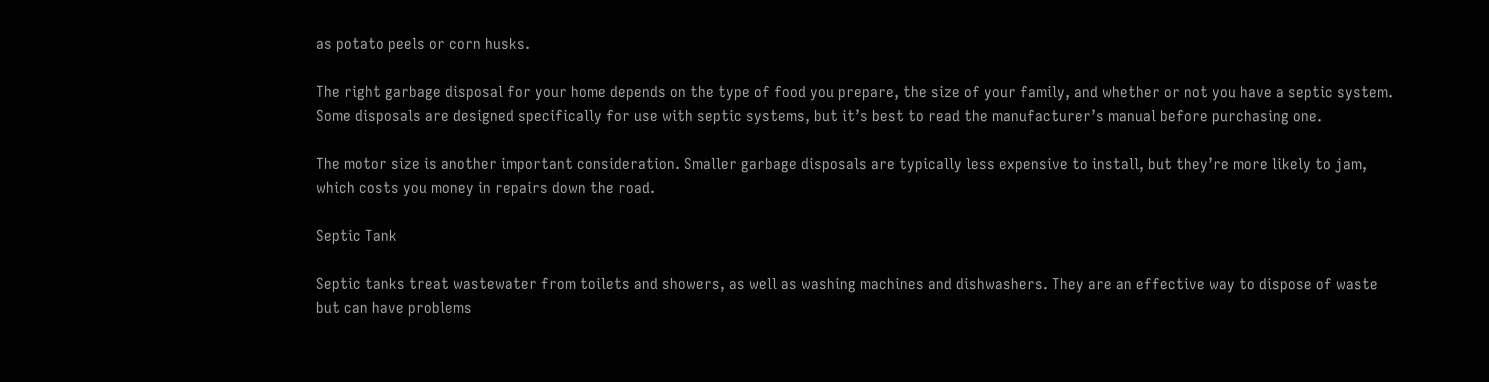as potato peels or corn husks.

The right garbage disposal for your home depends on the type of food you prepare, the size of your family, and whether or not you have a septic system. Some disposals are designed specifically for use with septic systems, but it’s best to read the manufacturer’s manual before purchasing one.

The motor size is another important consideration. Smaller garbage disposals are typically less expensive to install, but they’re more likely to jam, which costs you money in repairs down the road.

Septic Tank

Septic tanks treat wastewater from toilets and showers, as well as washing machines and dishwashers. They are an effective way to dispose of waste but can have problems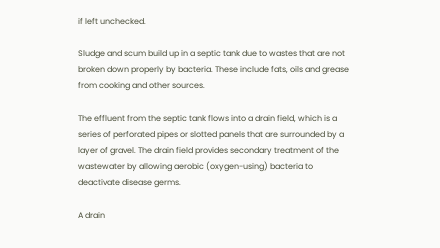if left unchecked.

Sludge and scum build up in a septic tank due to wastes that are not broken down properly by bacteria. These include fats, oils and grease from cooking and other sources.

The effluent from the septic tank flows into a drain field, which is a series of perforated pipes or slotted panels that are surrounded by a layer of gravel. The drain field provides secondary treatment of the wastewater by allowing aerobic (oxygen-using) bacteria to deactivate disease germs.

A drain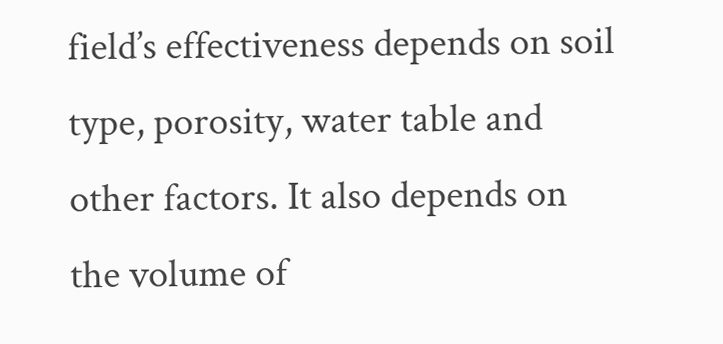field’s effectiveness depends on soil type, porosity, water table and other factors. It also depends on the volume of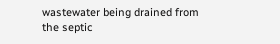wastewater being drained from the septic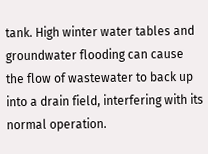tank. High winter water tables and groundwater flooding can cause the flow of wastewater to back up into a drain field, interfering with its normal operation.